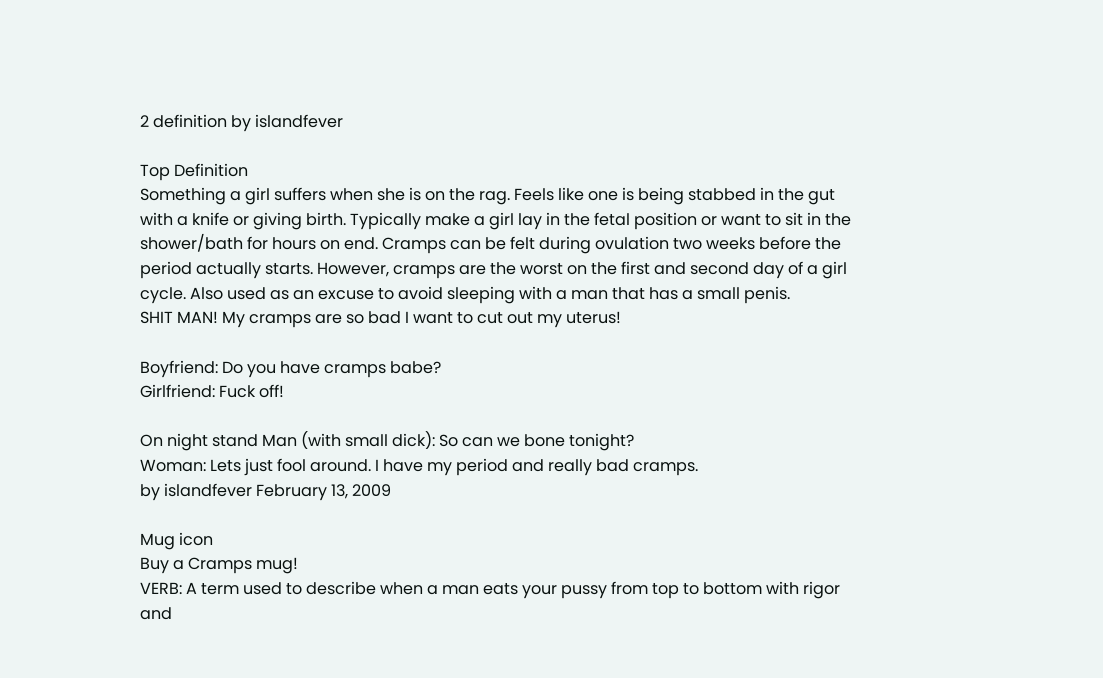2 definition by islandfever

Top Definition
Something a girl suffers when she is on the rag. Feels like one is being stabbed in the gut with a knife or giving birth. Typically make a girl lay in the fetal position or want to sit in the shower/bath for hours on end. Cramps can be felt during ovulation two weeks before the period actually starts. However, cramps are the worst on the first and second day of a girl cycle. Also used as an excuse to avoid sleeping with a man that has a small penis.
SHIT MAN! My cramps are so bad I want to cut out my uterus!

Boyfriend: Do you have cramps babe?
Girlfriend: Fuck off!

On night stand Man (with small dick): So can we bone tonight?
Woman: Lets just fool around. I have my period and really bad cramps.
by islandfever February 13, 2009

Mug icon
Buy a Cramps mug!
VERB: A term used to describe when a man eats your pussy from top to bottom with rigor and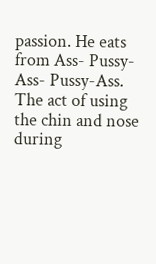passion. He eats from Ass- Pussy-Ass- Pussy-Ass. The act of using the chin and nose during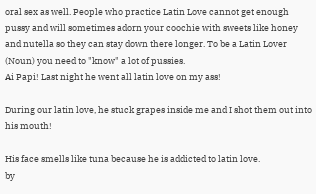oral sex as well. People who practice Latin Love cannot get enough pussy and will sometimes adorn your coochie with sweets like honey and nutella so they can stay down there longer. To be a Latin Lover (Noun) you need to "know" a lot of pussies.
Ai Papi! Last night he went all latin love on my ass!

During our latin love, he stuck grapes inside me and I shot them out into his mouth!

His face smells like tuna because he is addicted to latin love.
by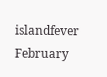islandfever February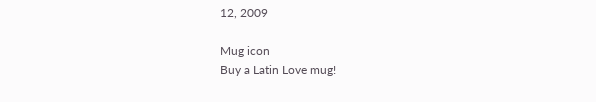12, 2009

Mug icon
Buy a Latin Love mug!